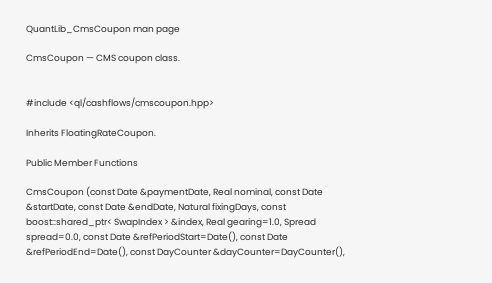QuantLib_CmsCoupon man page

CmsCoupon — CMS coupon class.


#include <ql/cashflows/cmscoupon.hpp>

Inherits FloatingRateCoupon.

Public Member Functions

CmsCoupon (const Date &paymentDate, Real nominal, const Date &startDate, const Date &endDate, Natural fixingDays, const boost::shared_ptr< SwapIndex > &index, Real gearing=1.0, Spread spread=0.0, const Date &refPeriodStart=Date(), const Date &refPeriodEnd=Date(), const DayCounter &dayCounter=DayCounter(),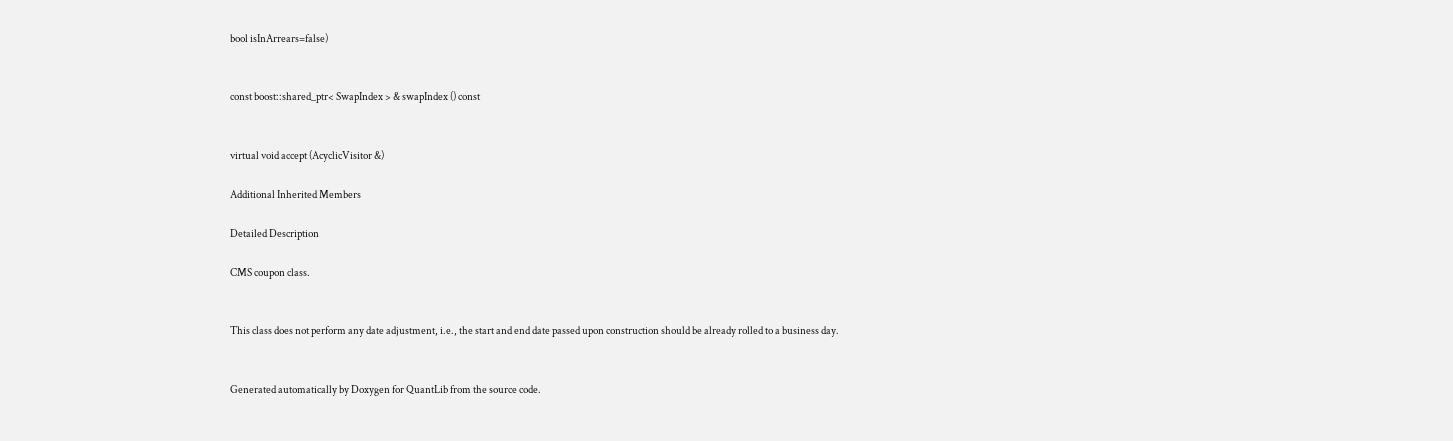bool isInArrears=false)


const boost::shared_ptr< SwapIndex > & swapIndex () const


virtual void accept (AcyclicVisitor &)

Additional Inherited Members

Detailed Description

CMS coupon class.


This class does not perform any date adjustment, i.e., the start and end date passed upon construction should be already rolled to a business day.


Generated automatically by Doxygen for QuantLib from the source code.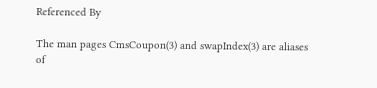Referenced By

The man pages CmsCoupon(3) and swapIndex(3) are aliases of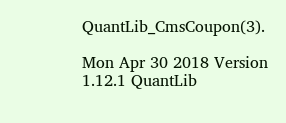QuantLib_CmsCoupon(3).

Mon Apr 30 2018 Version 1.12.1 QuantLib